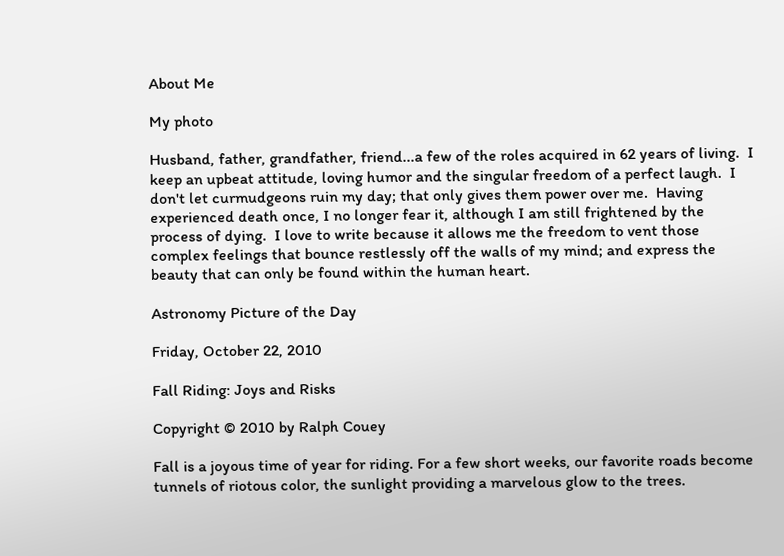About Me

My photo

Husband, father, grandfather, friend...a few of the roles acquired in 62 years of living.  I keep an upbeat attitude, loving humor and the singular freedom of a perfect laugh.  I don't let curmudgeons ruin my day; that only gives them power over me.  Having experienced death once, I no longer fear it, although I am still frightened by the process of dying.  I love to write because it allows me the freedom to vent those complex feelings that bounce restlessly off the walls of my mind; and express the beauty that can only be found within the human heart.

Astronomy Picture of the Day

Friday, October 22, 2010

Fall Riding: Joys and Risks

Copyright © 2010 by Ralph Couey

Fall is a joyous time of year for riding. For a few short weeks, our favorite roads become tunnels of riotous color, the sunlight providing a marvelous glow to the trees.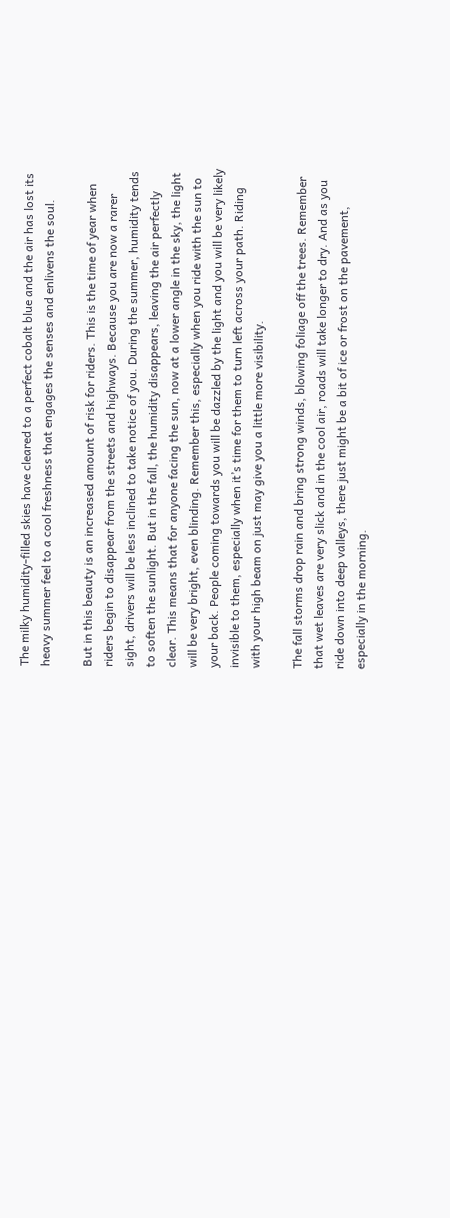The milky humidity-filled skies have cleared to a perfect cobalt blue and the air has lost its heavy summer feel to a cool freshness that engages the senses and enlivens the soul.

But in this beauty is an increased amount of risk for riders. This is the time of year when riders begin to disappear from the streets and highways. Because you are now a rarer sight, drivers will be less inclined to take notice of you. During the summer, humidity tends to soften the sunlight. But in the fall, the humidity disappears, leaving the air perfectly clear. This means that for anyone facing the sun, now at a lower angle in the sky, the light will be very bright, even blinding. Remember this, especially when you ride with the sun to your back. People coming towards you will be dazzled by the light and you will be very likely invisible to them, especially when it’s time for them to turn left across your path. Riding with your high beam on just may give you a little more visibility.

The fall storms drop rain and bring strong winds, blowing foliage off the trees. Remember that wet leaves are very slick and in the cool air, roads will take longer to dry. And as you ride down into deep valleys, there just might be a bit of ice or frost on the pavement, especially in the morning.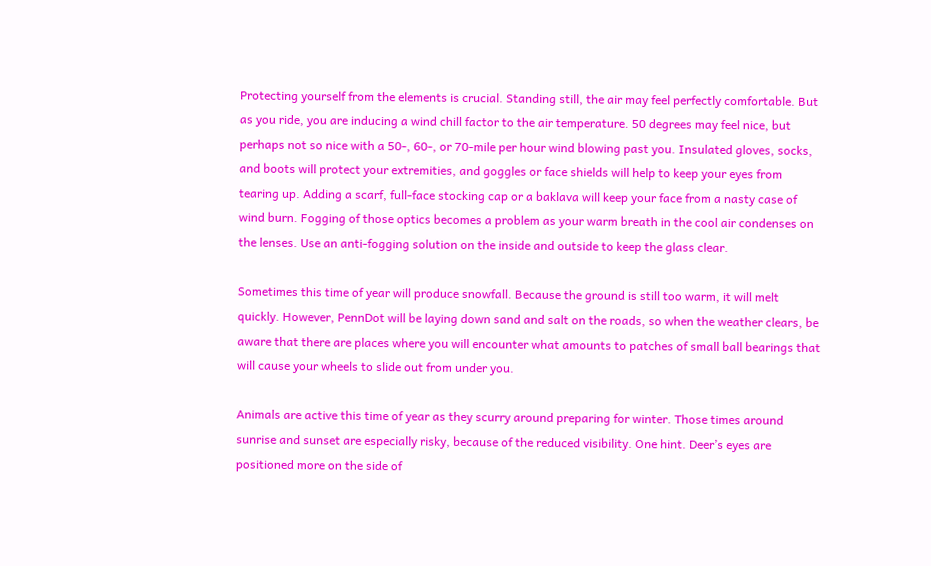Protecting yourself from the elements is crucial. Standing still, the air may feel perfectly comfortable. But as you ride, you are inducing a wind chill factor to the air temperature. 50 degrees may feel nice, but perhaps not so nice with a 50-, 60-, or 70-mile per hour wind blowing past you. Insulated gloves, socks, and boots will protect your extremities, and goggles or face shields will help to keep your eyes from tearing up. Adding a scarf, full-face stocking cap or a baklava will keep your face from a nasty case of wind burn. Fogging of those optics becomes a problem as your warm breath in the cool air condenses on the lenses. Use an anti-fogging solution on the inside and outside to keep the glass clear.

Sometimes this time of year will produce snowfall. Because the ground is still too warm, it will melt quickly. However, PennDot will be laying down sand and salt on the roads, so when the weather clears, be aware that there are places where you will encounter what amounts to patches of small ball bearings that will cause your wheels to slide out from under you.

Animals are active this time of year as they scurry around preparing for winter. Those times around sunrise and sunset are especially risky, because of the reduced visibility. One hint. Deer’s eyes are positioned more on the side of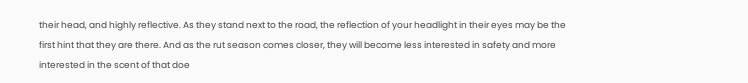their head, and highly reflective. As they stand next to the road, the reflection of your headlight in their eyes may be the first hint that they are there. And as the rut season comes closer, they will become less interested in safety and more interested in the scent of that doe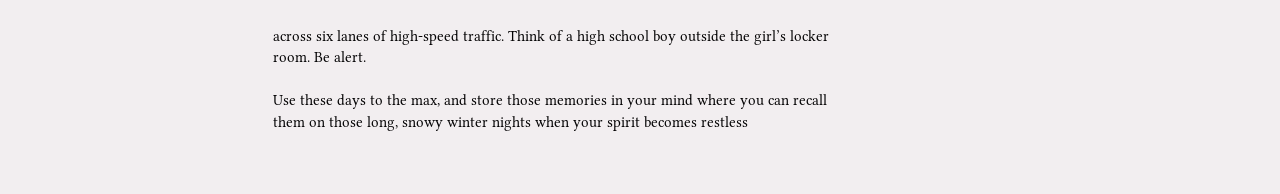across six lanes of high-speed traffic. Think of a high school boy outside the girl’s locker room. Be alert.

Use these days to the max, and store those memories in your mind where you can recall them on those long, snowy winter nights when your spirit becomes restless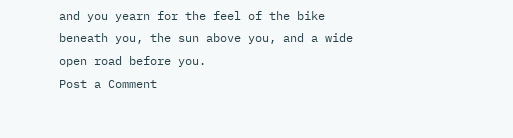and you yearn for the feel of the bike beneath you, the sun above you, and a wide open road before you.
Post a Comment